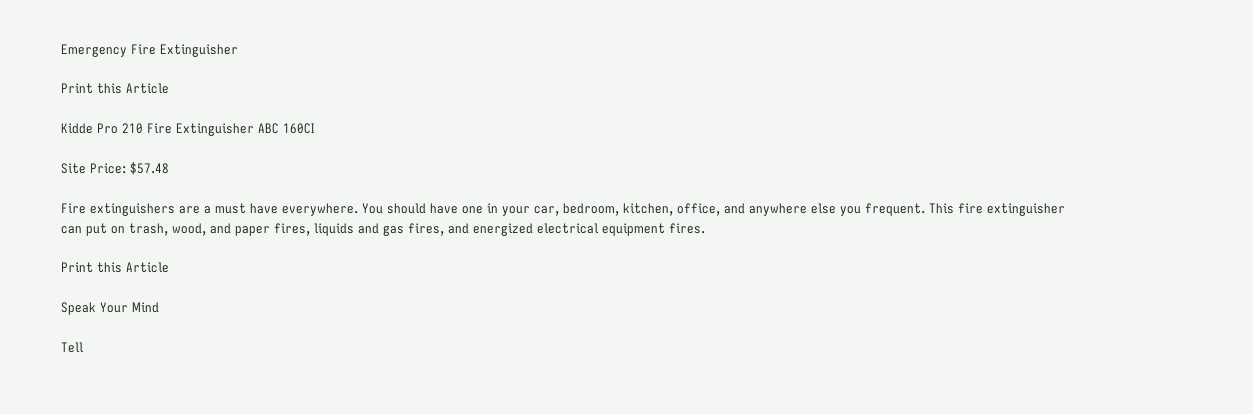Emergency Fire Extinguisher

Print this Article

Kidde Pro 210 Fire Extinguisher ABC 160CI

Site Price: $57.48

Fire extinguishers are a must have everywhere. You should have one in your car, bedroom, kitchen, office, and anywhere else you frequent. This fire extinguisher can put on trash, wood, and paper fires, liquids and gas fires, and energized electrical equipment fires.

Print this Article

Speak Your Mind

Tell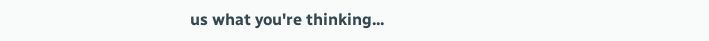us what you're thinking...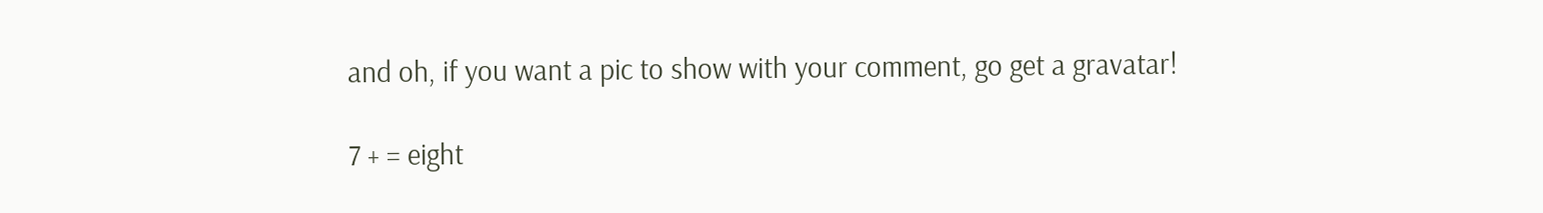and oh, if you want a pic to show with your comment, go get a gravatar!

7 + = eight